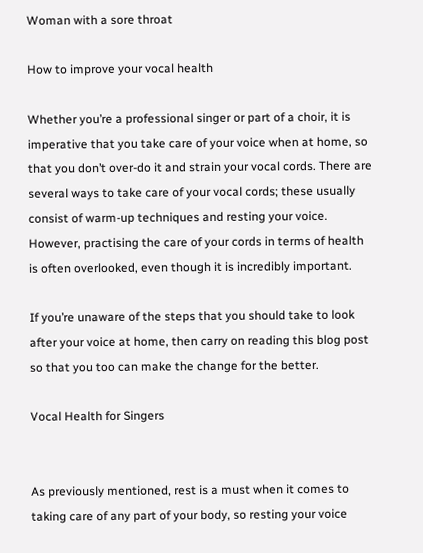Woman with a sore throat

How to improve your vocal health

Whether you’re a professional singer or part of a choir, it is imperative that you take care of your voice when at home, so that you don’t over-do it and strain your vocal cords. There are several ways to take care of your vocal cords; these usually consist of warm-up techniques and resting your voice. However, practising the care of your cords in terms of health is often overlooked, even though it is incredibly important.

If you’re unaware of the steps that you should take to look after your voice at home, then carry on reading this blog post so that you too can make the change for the better.

Vocal Health for Singers


As previously mentioned, rest is a must when it comes to taking care of any part of your body, so resting your voice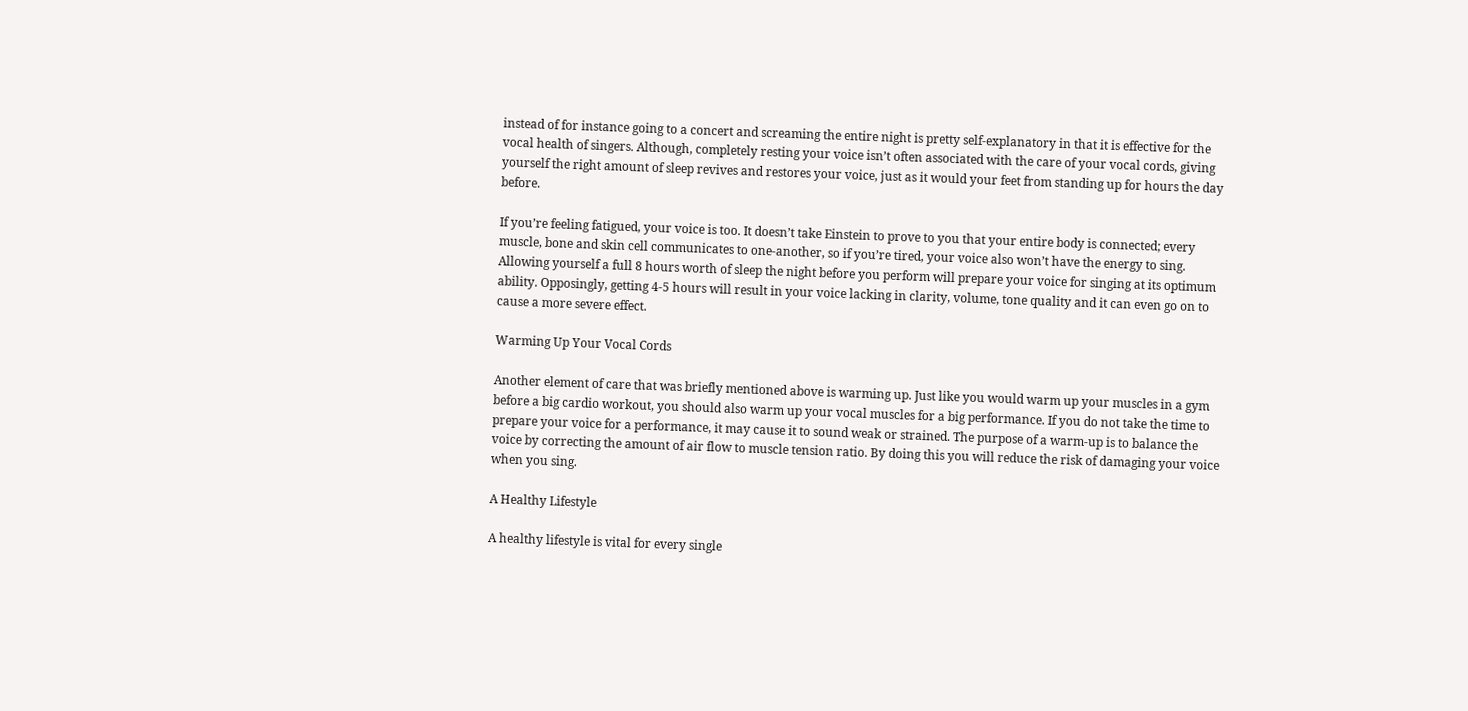instead of for instance going to a concert and screaming the entire night is pretty self-explanatory in that it is effective for the vocal health of singers. Although, completely resting your voice isn’t often associated with the care of your vocal cords, giving yourself the right amount of sleep revives and restores your voice, just as it would your feet from standing up for hours the day before.

If you’re feeling fatigued, your voice is too. It doesn’t take Einstein to prove to you that your entire body is connected; every muscle, bone and skin cell communicates to one-another, so if you’re tired, your voice also won’t have the energy to sing. Allowing yourself a full 8 hours worth of sleep the night before you perform will prepare your voice for singing at its optimum ability. Opposingly, getting 4-5 hours will result in your voice lacking in clarity, volume, tone quality and it can even go on to cause a more severe effect.

Warming Up Your Vocal Cords

Another element of care that was briefly mentioned above is warming up. Just like you would warm up your muscles in a gym before a big cardio workout, you should also warm up your vocal muscles for a big performance. If you do not take the time to prepare your voice for a performance, it may cause it to sound weak or strained. The purpose of a warm-up is to balance the voice by correcting the amount of air flow to muscle tension ratio. By doing this you will reduce the risk of damaging your voice when you sing.

A Healthy Lifestyle

A healthy lifestyle is vital for every single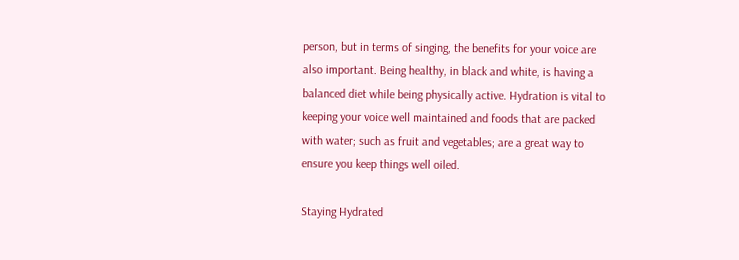person, but in terms of singing, the benefits for your voice are also important. Being healthy, in black and white, is having a balanced diet while being physically active. Hydration is vital to keeping your voice well maintained and foods that are packed with water; such as fruit and vegetables; are a great way to ensure you keep things well oiled.

Staying Hydrated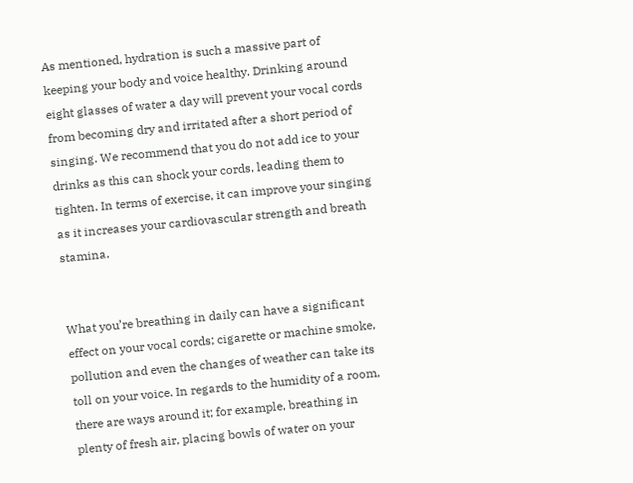As mentioned, hydration is such a massive part of keeping your body and voice healthy. Drinking around eight glasses of water a day will prevent your vocal cords from becoming dry and irritated after a short period of singing. We recommend that you do not add ice to your drinks as this can shock your cords, leading them to tighten. In terms of exercise, it can improve your singing as it increases your cardiovascular strength and breath stamina.


What you’re breathing in daily can have a significant effect on your vocal cords; cigarette or machine smoke, pollution and even the changes of weather can take its toll on your voice. In regards to the humidity of a room, there are ways around it; for example, breathing in plenty of fresh air, placing bowls of water on your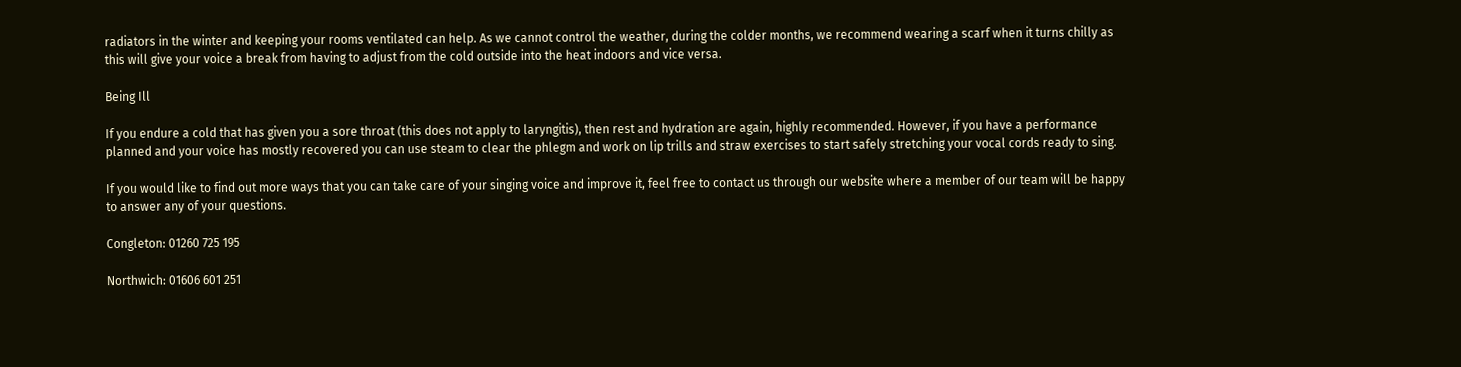radiators in the winter and keeping your rooms ventilated can help. As we cannot control the weather, during the colder months, we recommend wearing a scarf when it turns chilly as this will give your voice a break from having to adjust from the cold outside into the heat indoors and vice versa.

Being Ill

If you endure a cold that has given you a sore throat (this does not apply to laryngitis), then rest and hydration are again, highly recommended. However, if you have a performance planned and your voice has mostly recovered you can use steam to clear the phlegm and work on lip trills and straw exercises to start safely stretching your vocal cords ready to sing.

If you would like to find out more ways that you can take care of your singing voice and improve it, feel free to contact us through our website where a member of our team will be happy to answer any of your questions.

Congleton: 01260 725 195

Northwich: 01606 601 251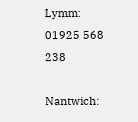Lymm: 01925 568 238

Nantwich: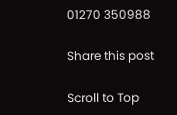01270 350988

Share this post

Scroll to Top